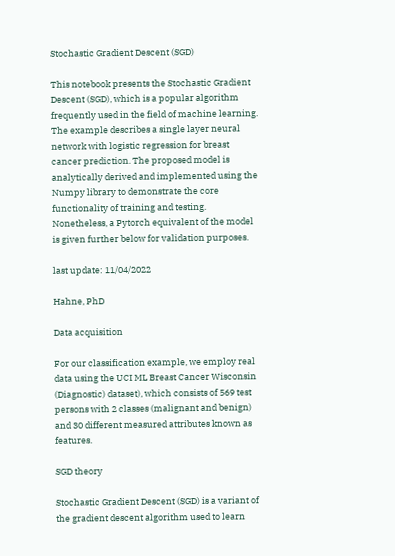Stochastic Gradient Descent (SGD)

This notebook presents the Stochastic Gradient Descent (SGD), which is a popular algorithm frequently used in the field of machine learning. The example describes a single layer neural network with logistic regression for breast cancer prediction. The proposed model is analytically derived and implemented using the Numpy library to demonstrate the core functionality of training and testing. Nonetheless, a Pytorch equivalent of the model is given further below for validation purposes.

last update: 11/04/2022

Hahne, PhD

Data acquisition

For our classification example, we employ real data using the UCI ML Breast Cancer Wisconsin (Diagnostic) dataset), which consists of 569 test persons with 2 classes (malignant and benign) and 30 different measured attributes known as features.

SGD theory

Stochastic Gradient Descent (SGD) is a variant of the gradient descent algorithm used to learn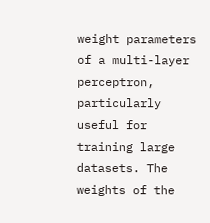weight parameters of a multi-layer perceptron, particularly useful for training large datasets. The weights of the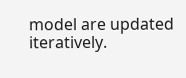model are updated iteratively.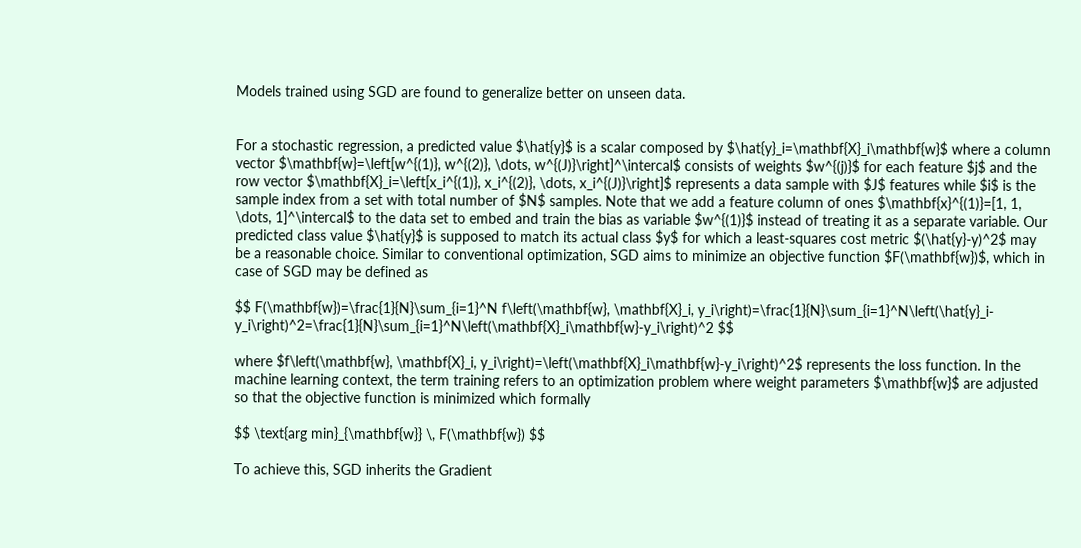Models trained using SGD are found to generalize better on unseen data.


For a stochastic regression, a predicted value $\hat{y}$ is a scalar composed by $\hat{y}_i=\mathbf{X}_i\mathbf{w}$ where a column vector $\mathbf{w}=\left[w^{(1)}, w^{(2)}, \dots, w^{(J)}\right]^\intercal$ consists of weights $w^{(j)}$ for each feature $j$ and the row vector $\mathbf{X}_i=\left[x_i^{(1)}, x_i^{(2)}, \dots, x_i^{(J)}\right]$ represents a data sample with $J$ features while $i$ is the sample index from a set with total number of $N$ samples. Note that we add a feature column of ones $\mathbf{x}^{(1)}=[1, 1, \dots, 1]^\intercal$ to the data set to embed and train the bias as variable $w^{(1)}$ instead of treating it as a separate variable. Our predicted class value $\hat{y}$ is supposed to match its actual class $y$ for which a least-squares cost metric $(\hat{y}-y)^2$ may be a reasonable choice. Similar to conventional optimization, SGD aims to minimize an objective function $F(\mathbf{w})$, which in case of SGD may be defined as

$$ F(\mathbf{w})=\frac{1}{N}\sum_{i=1}^N f\left(\mathbf{w}, \mathbf{X}_i, y_i\right)=\frac{1}{N}\sum_{i=1}^N\left(\hat{y}_i-y_i\right)^2=\frac{1}{N}\sum_{i=1}^N\left(\mathbf{X}_i\mathbf{w}-y_i\right)^2 $$

where $f\left(\mathbf{w}, \mathbf{X}_i, y_i\right)=\left(\mathbf{X}_i\mathbf{w}-y_i\right)^2$ represents the loss function. In the machine learning context, the term training refers to an optimization problem where weight parameters $\mathbf{w}$ are adjusted so that the objective function is minimized which formally

$$ \text{arg min}_{\mathbf{w}} \, F(\mathbf{w}) $$

To achieve this, SGD inherits the Gradient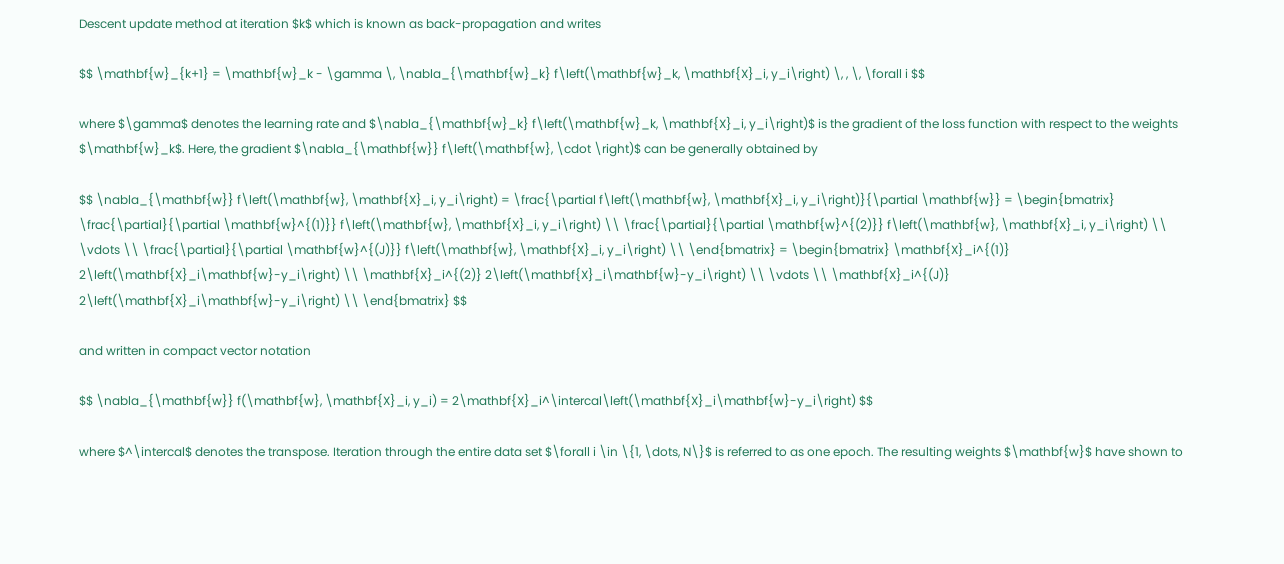Descent update method at iteration $k$ which is known as back-propagation and writes

$$ \mathbf{w}_{k+1} = \mathbf{w}_k - \gamma \, \nabla_{\mathbf{w}_k} f\left(\mathbf{w}_k, \mathbf{X}_i, y_i\right) \, , \, \forall i $$

where $\gamma$ denotes the learning rate and $\nabla_{\mathbf{w}_k} f\left(\mathbf{w}_k, \mathbf{X}_i, y_i\right)$ is the gradient of the loss function with respect to the weights $\mathbf{w}_k$. Here, the gradient $\nabla_{\mathbf{w}} f\left(\mathbf{w}, \cdot \right)$ can be generally obtained by

$$ \nabla_{\mathbf{w}} f\left(\mathbf{w}, \mathbf{X}_i, y_i\right) = \frac{\partial f\left(\mathbf{w}, \mathbf{X}_i, y_i\right)}{\partial \mathbf{w}} = \begin{bmatrix} \frac{\partial}{\partial \mathbf{w}^{(1)}} f\left(\mathbf{w}, \mathbf{X}_i, y_i\right) \\ \frac{\partial}{\partial \mathbf{w}^{(2)}} f\left(\mathbf{w}, \mathbf{X}_i, y_i\right) \\ \vdots \\ \frac{\partial}{\partial \mathbf{w}^{(J)}} f\left(\mathbf{w}, \mathbf{X}_i, y_i\right) \\ \end{bmatrix} = \begin{bmatrix} \mathbf{X}_i^{(1)} 2\left(\mathbf{X}_i\mathbf{w}-y_i\right) \\ \mathbf{X}_i^{(2)} 2\left(\mathbf{X}_i\mathbf{w}-y_i\right) \\ \vdots \\ \mathbf{X}_i^{(J)} 2\left(\mathbf{X}_i\mathbf{w}-y_i\right) \\ \end{bmatrix} $$

and written in compact vector notation

$$ \nabla_{\mathbf{w}} f(\mathbf{w}, \mathbf{X}_i, y_i) = 2\mathbf{X}_i^\intercal\left(\mathbf{X}_i\mathbf{w}-y_i\right) $$

where $^\intercal$ denotes the transpose. Iteration through the entire data set $\forall i \in \{1, \dots, N\}$ is referred to as one epoch. The resulting weights $\mathbf{w}$ have shown to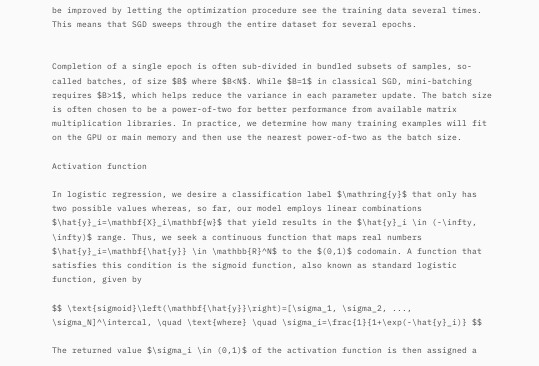be improved by letting the optimization procedure see the training data several times. This means that SGD sweeps through the entire dataset for several epochs.


Completion of a single epoch is often sub-divided in bundled subsets of samples, so-called batches, of size $B$ where $B<N$. While $B=1$ in classical SGD, mini-batching requires $B>1$, which helps reduce the variance in each parameter update. The batch size is often chosen to be a power-of-two for better performance from available matrix multiplication libraries. In practice, we determine how many training examples will fit on the GPU or main memory and then use the nearest power-of-two as the batch size.

Activation function

In logistic regression, we desire a classification label $\mathring{y}$ that only has two possible values whereas, so far, our model employs linear combinations $\hat{y}_i=\mathbf{X}_i\mathbf{w}$ that yield results in the $\hat{y}_i \in (-\infty, \infty)$ range. Thus, we seek a continuous function that maps real numbers $\hat{y}_i=\mathbf{\hat{y}} \in \mathbb{R}^N$ to the $(0,1)$ codomain. A function that satisfies this condition is the sigmoid function, also known as standard logistic function, given by

$$ \text{sigmoid}\left(\mathbf{\hat{y}}\right)=[\sigma_1, \sigma_2, ..., \sigma_N]^\intercal, \quad \text{where} \quad \sigma_i=\frac{1}{1+\exp(-\hat{y}_i)} $$

The returned value $\sigma_i \in (0,1)$ of the activation function is then assigned a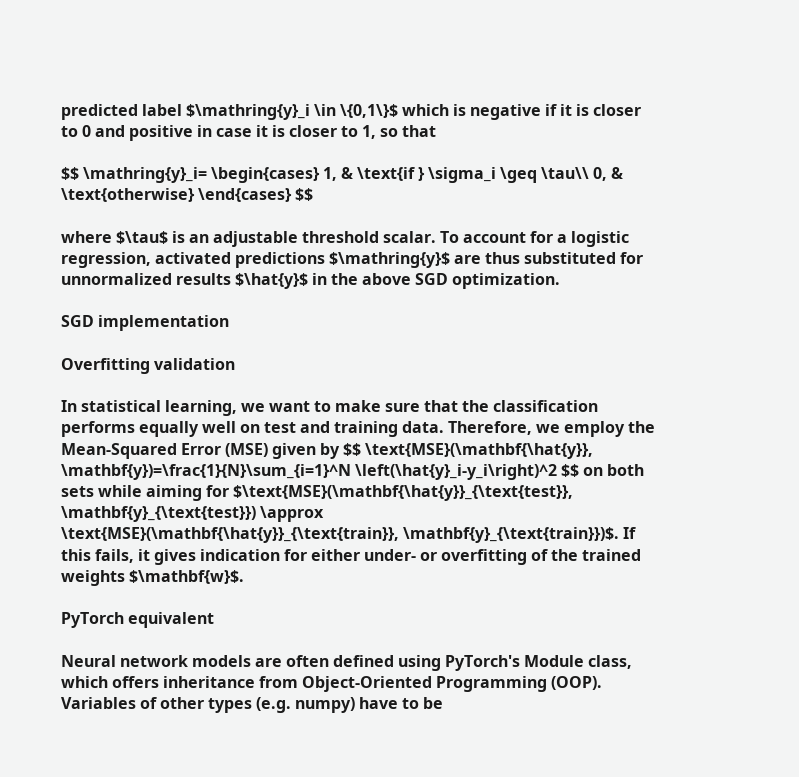predicted label $\mathring{y}_i \in \{0,1\}$ which is negative if it is closer to 0 and positive in case it is closer to 1, so that

$$ \mathring{y}_i= \begin{cases} 1, & \text{if } \sigma_i \geq \tau\\ 0, & \text{otherwise} \end{cases} $$

where $\tau$ is an adjustable threshold scalar. To account for a logistic regression, activated predictions $\mathring{y}$ are thus substituted for unnormalized results $\hat{y}$ in the above SGD optimization.

SGD implementation

Overfitting validation

In statistical learning, we want to make sure that the classification performs equally well on test and training data. Therefore, we employ the Mean-Squared Error (MSE) given by $$ \text{MSE}(\mathbf{\hat{y}}, \mathbf{y})=\frac{1}{N}\sum_{i=1}^N \left(\hat{y}_i-y_i\right)^2 $$ on both sets while aiming for $\text{MSE}(\mathbf{\hat{y}}_{\text{test}}, \mathbf{y}_{\text{test}}) \approx \text{MSE}(\mathbf{\hat{y}}_{\text{train}}, \mathbf{y}_{\text{train}})$. If this fails, it gives indication for either under- or overfitting of the trained weights $\mathbf{w}$.

PyTorch equivalent

Neural network models are often defined using PyTorch's Module class, which offers inheritance from Object-Oriented Programming (OOP). Variables of other types (e.g. numpy) have to be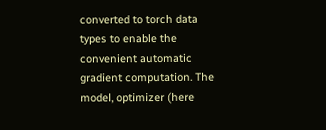converted to torch data types to enable the convenient automatic gradient computation. The model, optimizer (here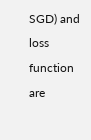SGD) and loss function are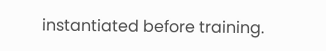instantiated before training.